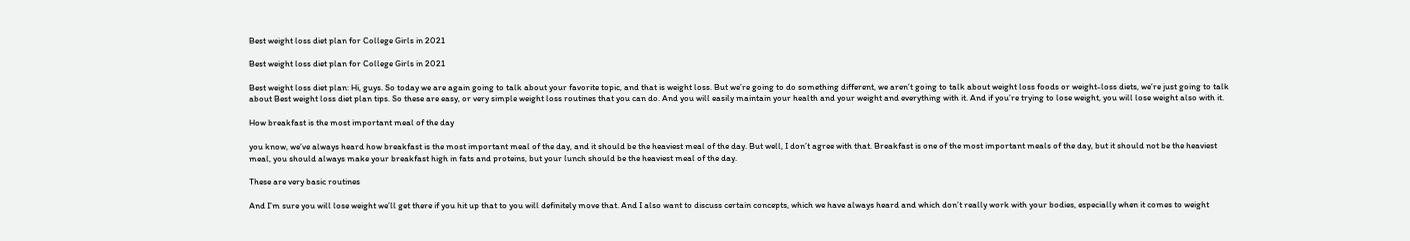Best weight loss diet plan for College Girls in 2021

Best weight loss diet plan for College Girls in 2021

Best weight loss diet plan: Hi, guys. So today we are again going to talk about your favorite topic, and that is weight loss. But we’re going to do something different, we aren’t going to talk about weight loss foods or weight-loss diets, we’re just going to talk about Best weight loss diet plan tips. So these are easy, or very simple weight loss routines that you can do. And you will easily maintain your health and your weight and everything with it. And if you’re trying to lose weight, you will lose weight also with it.

How breakfast is the most important meal of the day

you know, we’ve always heard how breakfast is the most important meal of the day, and it should be the heaviest meal of the day. But well, I don’t agree with that. Breakfast is one of the most important meals of the day, but it should not be the heaviest meal, you should always make your breakfast high in fats and proteins, but your lunch should be the heaviest meal of the day.

These are very basic routines

And I’m sure you will lose weight we’ll get there if you hit up that to you will definitely move that. And I also want to discuss certain concepts, which we have always heard and which don’t really work with your bodies, especially when it comes to weight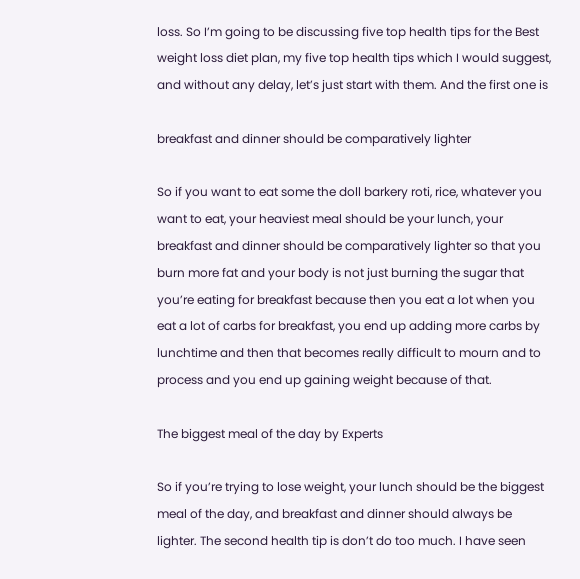loss. So I’m going to be discussing five top health tips for the Best weight loss diet plan, my five top health tips which I would suggest, and without any delay, let’s just start with them. And the first one is

breakfast and dinner should be comparatively lighter

So if you want to eat some the doll barkery roti, rice, whatever you want to eat, your heaviest meal should be your lunch, your breakfast and dinner should be comparatively lighter so that you burn more fat and your body is not just burning the sugar that you’re eating for breakfast because then you eat a lot when you eat a lot of carbs for breakfast, you end up adding more carbs by lunchtime and then that becomes really difficult to mourn and to process and you end up gaining weight because of that.

The biggest meal of the day by Experts

So if you’re trying to lose weight, your lunch should be the biggest meal of the day, and breakfast and dinner should always be lighter. The second health tip is don’t do too much. I have seen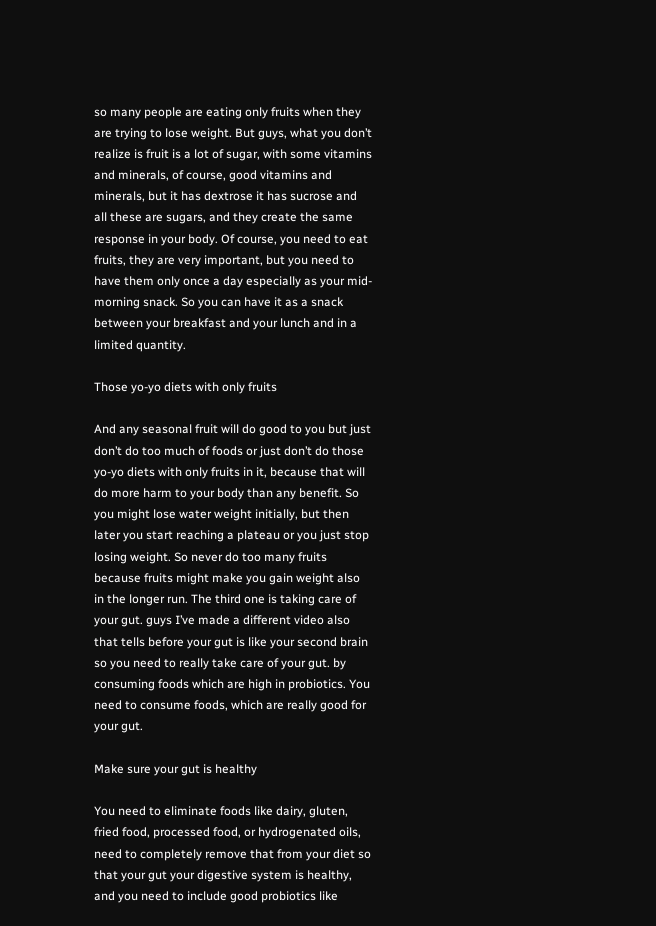so many people are eating only fruits when they are trying to lose weight. But guys, what you don’t realize is fruit is a lot of sugar, with some vitamins and minerals, of course, good vitamins and minerals, but it has dextrose it has sucrose and all these are sugars, and they create the same response in your body. Of course, you need to eat fruits, they are very important, but you need to have them only once a day especially as your mid-morning snack. So you can have it as a snack between your breakfast and your lunch and in a limited quantity.

Those yo-yo diets with only fruits

And any seasonal fruit will do good to you but just don’t do too much of foods or just don’t do those yo-yo diets with only fruits in it, because that will do more harm to your body than any benefit. So you might lose water weight initially, but then later you start reaching a plateau or you just stop losing weight. So never do too many fruits because fruits might make you gain weight also in the longer run. The third one is taking care of your gut. guys I’ve made a different video also that tells before your gut is like your second brain so you need to really take care of your gut. by consuming foods which are high in probiotics. You need to consume foods, which are really good for your gut.

Make sure your gut is healthy

You need to eliminate foods like dairy, gluten, fried food, processed food, or hydrogenated oils, need to completely remove that from your diet so that your gut your digestive system is healthy, and you need to include good probiotics like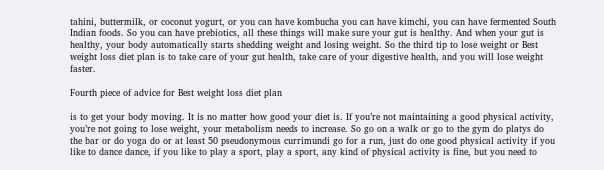tahini, buttermilk, or coconut yogurt, or you can have kombucha you can have kimchi, you can have fermented South Indian foods. So you can have prebiotics, all these things will make sure your gut is healthy. And when your gut is healthy, your body automatically starts shedding weight and losing weight. So the third tip to lose weight or Best weight loss diet plan is to take care of your gut health, take care of your digestive health, and you will lose weight faster.

Fourth piece of advice for Best weight loss diet plan

is to get your body moving. It is no matter how good your diet is. If you’re not maintaining a good physical activity, you’re not going to lose weight, your metabolism needs to increase. So go on a walk or go to the gym do platys do the bar or do yoga do or at least 50 pseudonymous currimundi go for a run, just do one good physical activity if you like to dance dance, if you like to play a sport, play a sport, any kind of physical activity is fine, but you need to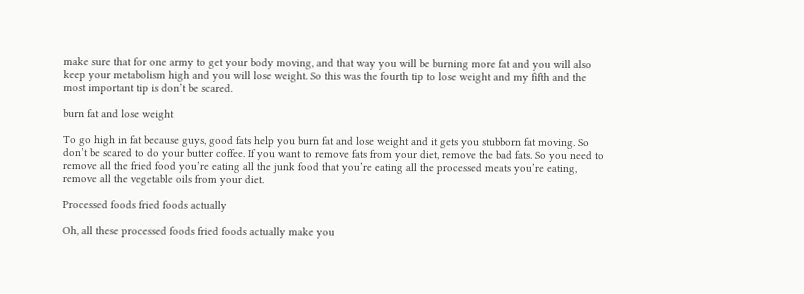make sure that for one army to get your body moving, and that way you will be burning more fat and you will also keep your metabolism high and you will lose weight. So this was the fourth tip to lose weight and my fifth and the most important tip is don’t be scared.

burn fat and lose weight

To go high in fat because guys, good fats help you burn fat and lose weight and it gets you stubborn fat moving. So don’t be scared to do your butter coffee. If you want to remove fats from your diet, remove the bad fats. So you need to remove all the fried food you’re eating all the junk food that you’re eating all the processed meats you’re eating, remove all the vegetable oils from your diet.

Processed foods fried foods actually

Oh, all these processed foods fried foods actually make you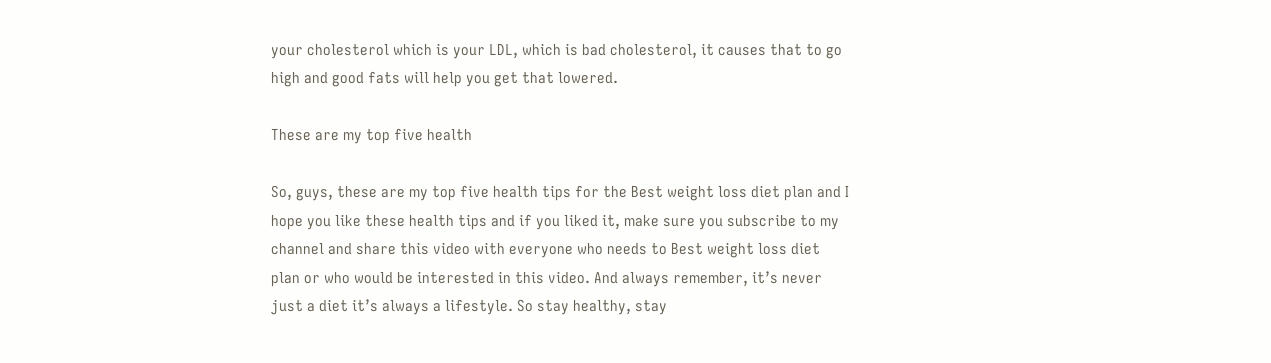your cholesterol which is your LDL, which is bad cholesterol, it causes that to go high and good fats will help you get that lowered.

These are my top five health

So, guys, these are my top five health tips for the Best weight loss diet plan and I hope you like these health tips and if you liked it, make sure you subscribe to my channel and share this video with everyone who needs to Best weight loss diet plan or who would be interested in this video. And always remember, it’s never just a diet it’s always a lifestyle. So stay healthy, stay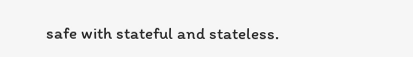safe with stateful and stateless.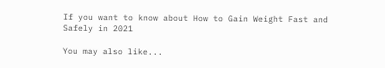If you want to know about How to Gain Weight Fast and Safely in 2021

You may also like...